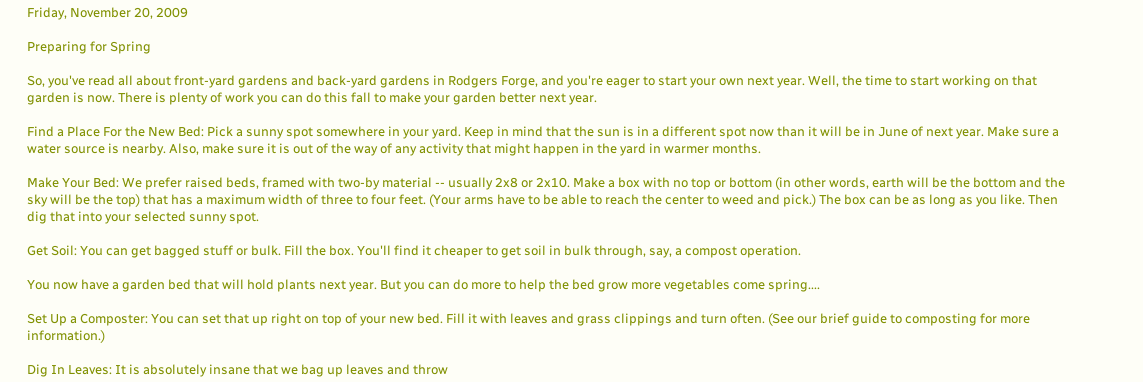Friday, November 20, 2009

Preparing for Spring

So, you've read all about front-yard gardens and back-yard gardens in Rodgers Forge, and you're eager to start your own next year. Well, the time to start working on that garden is now. There is plenty of work you can do this fall to make your garden better next year.

Find a Place For the New Bed: Pick a sunny spot somewhere in your yard. Keep in mind that the sun is in a different spot now than it will be in June of next year. Make sure a water source is nearby. Also, make sure it is out of the way of any activity that might happen in the yard in warmer months.

Make Your Bed: We prefer raised beds, framed with two-by material -- usually 2x8 or 2x10. Make a box with no top or bottom (in other words, earth will be the bottom and the sky will be the top) that has a maximum width of three to four feet. (Your arms have to be able to reach the center to weed and pick.) The box can be as long as you like. Then dig that into your selected sunny spot.

Get Soil: You can get bagged stuff or bulk. Fill the box. You'll find it cheaper to get soil in bulk through, say, a compost operation.

You now have a garden bed that will hold plants next year. But you can do more to help the bed grow more vegetables come spring....

Set Up a Composter: You can set that up right on top of your new bed. Fill it with leaves and grass clippings and turn often. (See our brief guide to composting for more information.)

Dig In Leaves: It is absolutely insane that we bag up leaves and throw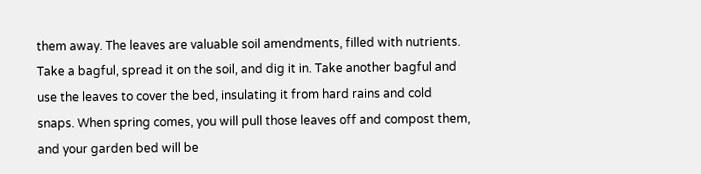them away. The leaves are valuable soil amendments, filled with nutrients. Take a bagful, spread it on the soil, and dig it in. Take another bagful and use the leaves to cover the bed, insulating it from hard rains and cold snaps. When spring comes, you will pull those leaves off and compost them, and your garden bed will be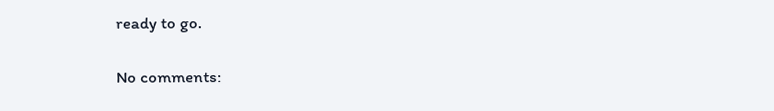ready to go.

No comments: